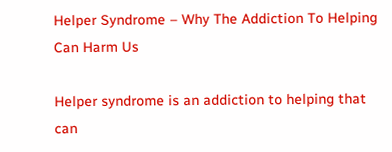Helper Syndrome – Why The Addiction To Helping Can Harm Us

Helper syndrome is an addiction to helping that can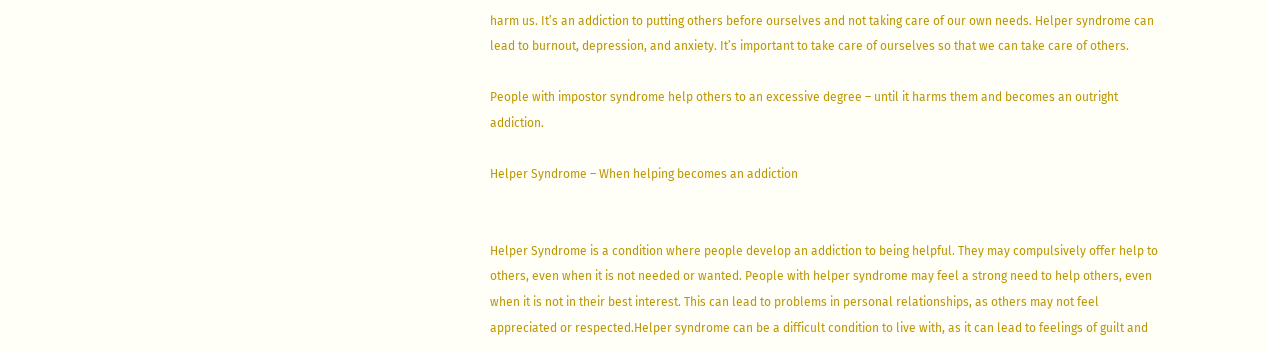harm us. It’s an addiction to putting others before ourselves and not taking care of our own needs. Helper syndrome can lead to burnout, depression, and anxiety. It’s important to take care of ourselves so that we can take care of others.

People with impostor syndrome help others to an excessive degree – until it harms them and becomes an outright addiction.

Helper Syndrome – When helping becomes an addiction


Helper Syndrome is a condition where people develop an addiction to being helpful. They may compulsively offer help to others, even when it is not needed or wanted. People with helper syndrome may feel a strong need to help others, even when it is not in their best interest. This can lead to problems in personal relationships, as others may not feel appreciated or respected.Helper syndrome can be a difficult condition to live with, as it can lead to feelings of guilt and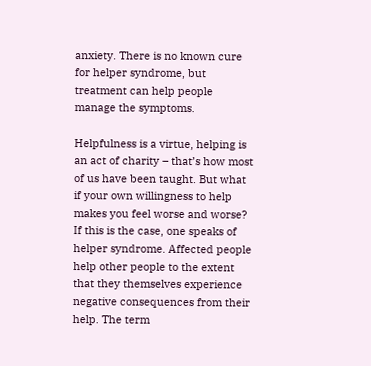anxiety. There is no known cure for helper syndrome, but treatment can help people manage the symptoms.

Helpfulness is a virtue, helping is an act of charity – that’s how most of us have been taught. But what if your own willingness to help makes you feel worse and worse? If this is the case, one speaks of helper syndrome. Affected people help other people to the extent that they themselves experience negative consequences from their help. The term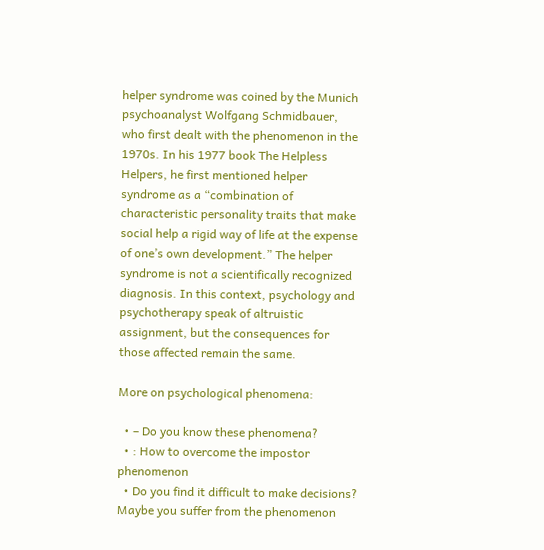helper syndrome was coined by the Munich psychoanalyst Wolfgang Schmidbauer, who first dealt with the phenomenon in the 1970s. In his 1977 book The Helpless Helpers, he first mentioned helper syndrome as a “combination of characteristic personality traits that make social help a rigid way of life at the expense of one’s own development.” The helper syndrome is not a scientifically recognized diagnosis. In this context, psychology and psychotherapy speak of altruistic assignment, but the consequences for those affected remain the same.

More on psychological phenomena:

  • – Do you know these phenomena?
  • : How to overcome the impostor phenomenon
  • Do you find it difficult to make decisions? Maybe you suffer from the phenomenon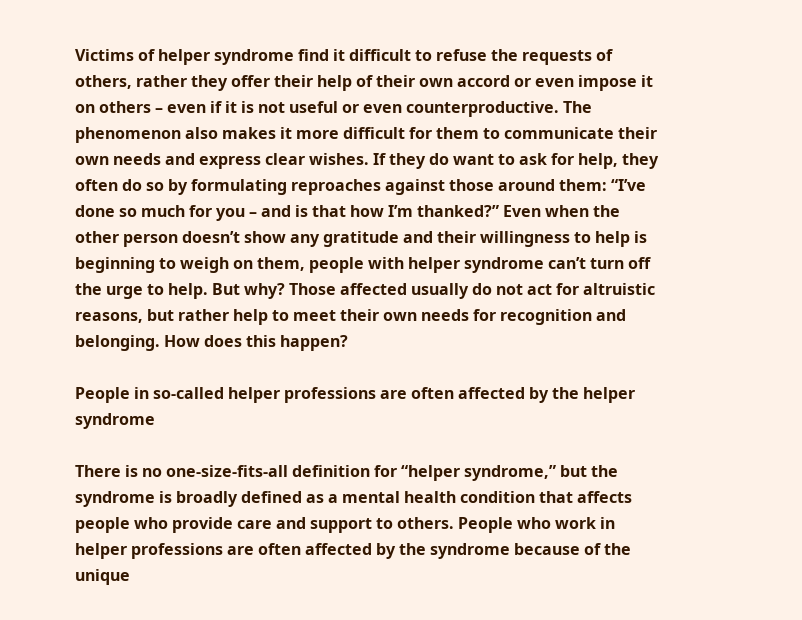Victims of helper syndrome find it difficult to refuse the requests of others, rather they offer their help of their own accord or even impose it on others – even if it is not useful or even counterproductive. The phenomenon also makes it more difficult for them to communicate their own needs and express clear wishes. If they do want to ask for help, they often do so by formulating reproaches against those around them: “I’ve done so much for you – and is that how I’m thanked?” Even when the other person doesn’t show any gratitude and their willingness to help is beginning to weigh on them, people with helper syndrome can’t turn off the urge to help. But why? Those affected usually do not act for altruistic reasons, but rather help to meet their own needs for recognition and belonging. How does this happen?

People in so-called helper professions are often affected by the helper syndrome

There is no one-size-fits-all definition for “helper syndrome,” but the syndrome is broadly defined as a mental health condition that affects people who provide care and support to others. People who work in helper professions are often affected by the syndrome because of the unique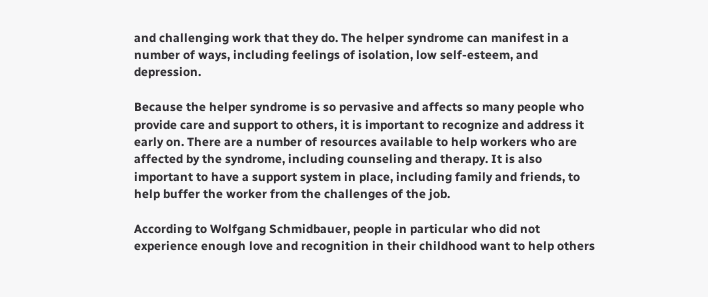and challenging work that they do. The helper syndrome can manifest in a number of ways, including feelings of isolation, low self-esteem, and depression.

Because the helper syndrome is so pervasive and affects so many people who provide care and support to others, it is important to recognize and address it early on. There are a number of resources available to help workers who are affected by the syndrome, including counseling and therapy. It is also important to have a support system in place, including family and friends, to help buffer the worker from the challenges of the job.

According to Wolfgang Schmidbauer, people in particular who did not experience enough love and recognition in their childhood want to help others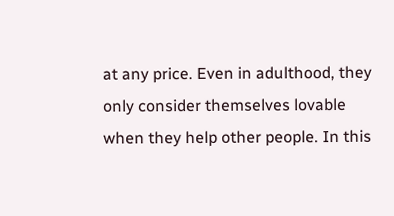at any price. Even in adulthood, they only consider themselves lovable when they help other people. In this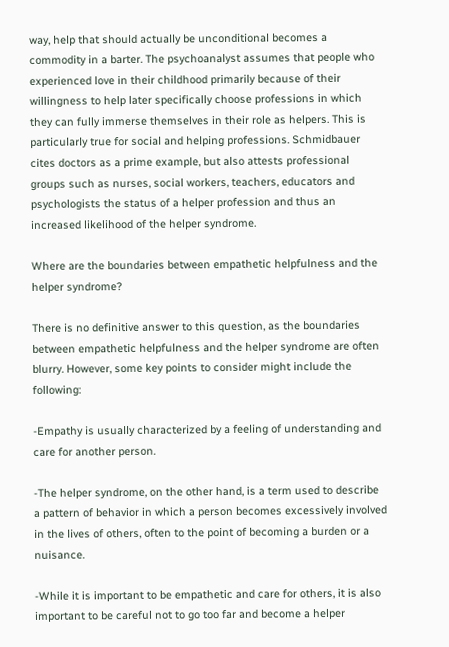way, help that should actually be unconditional becomes a commodity in a barter. The psychoanalyst assumes that people who experienced love in their childhood primarily because of their willingness to help later specifically choose professions in which they can fully immerse themselves in their role as helpers. This is particularly true for social and helping professions. Schmidbauer cites doctors as a prime example, but also attests professional groups such as nurses, social workers, teachers, educators and psychologists the status of a helper profession and thus an increased likelihood of the helper syndrome.

Where are the boundaries between empathetic helpfulness and the helper syndrome?

There is no definitive answer to this question, as the boundaries between empathetic helpfulness and the helper syndrome are often blurry. However, some key points to consider might include the following:

-Empathy is usually characterized by a feeling of understanding and care for another person.

-The helper syndrome, on the other hand, is a term used to describe a pattern of behavior in which a person becomes excessively involved in the lives of others, often to the point of becoming a burden or a nuisance.

-While it is important to be empathetic and care for others, it is also important to be careful not to go too far and become a helper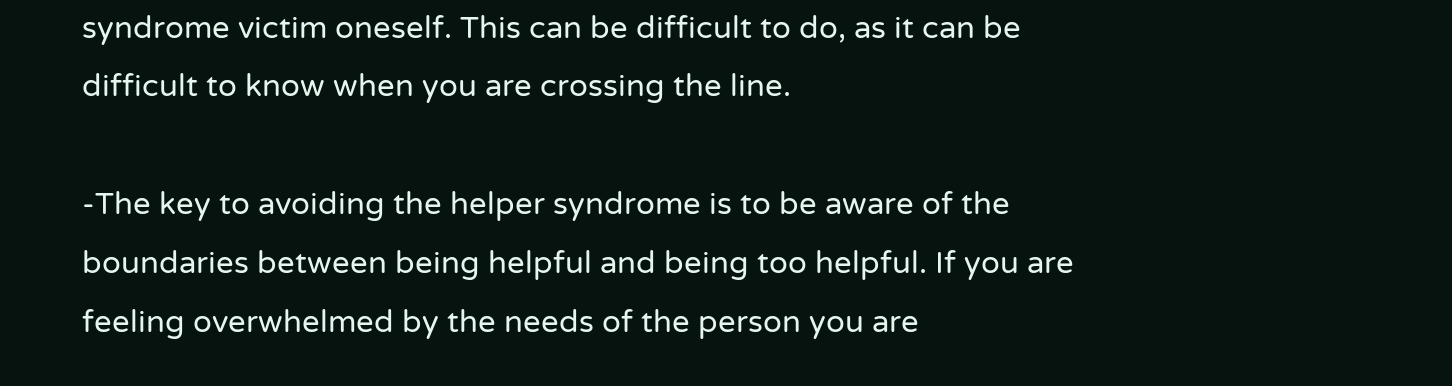syndrome victim oneself. This can be difficult to do, as it can be difficult to know when you are crossing the line.

-The key to avoiding the helper syndrome is to be aware of the boundaries between being helpful and being too helpful. If you are feeling overwhelmed by the needs of the person you are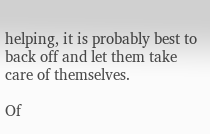helping, it is probably best to back off and let them take care of themselves.

Of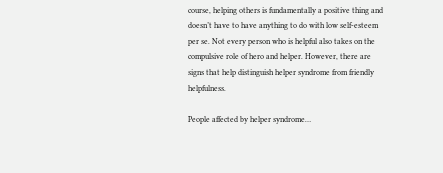course, helping others is fundamentally a positive thing and doesn’t have to have anything to do with low self-esteem per se. Not every person who is helpful also takes on the compulsive role of hero and helper. However, there are signs that help distinguish helper syndrome from friendly helpfulness.

People affected by helper syndrome…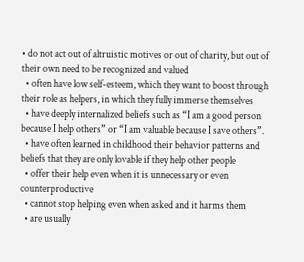• do not act out of altruistic motives or out of charity, but out of their own need to be recognized and valued
  • often have low self-esteem, which they want to boost through their role as helpers, in which they fully immerse themselves
  • have deeply internalized beliefs such as “I am a good person because I help others” or “I am valuable because I save others”.
  • have often learned in childhood their behavior patterns and beliefs that they are only lovable if they help other people
  • offer their help even when it is unnecessary or even counterproductive
  • cannot stop helping even when asked and it harms them
  • are usually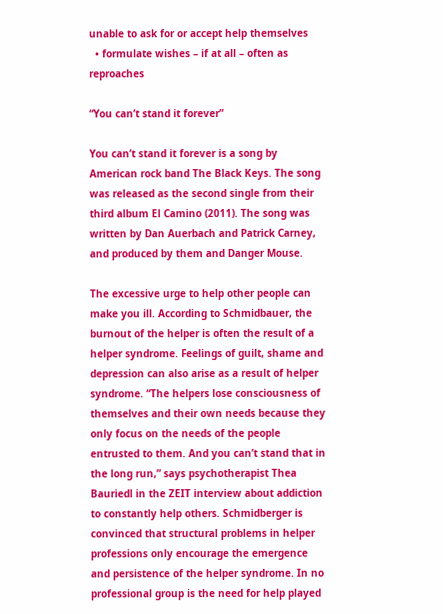unable to ask for or accept help themselves
  • formulate wishes – if at all – often as reproaches

“You can’t stand it forever”

You can’t stand it forever is a song by American rock band The Black Keys. The song was released as the second single from their third album El Camino (2011). The song was written by Dan Auerbach and Patrick Carney, and produced by them and Danger Mouse.

The excessive urge to help other people can make you ill. According to Schmidbauer, the burnout of the helper is often the result of a helper syndrome. Feelings of guilt, shame and depression can also arise as a result of helper syndrome. “The helpers lose consciousness of themselves and their own needs because they only focus on the needs of the people entrusted to them. And you can’t stand that in the long run,” says psychotherapist Thea Bauriedl in the ZEIT interview about addiction to constantly help others. Schmidberger is convinced that structural problems in helper professions only encourage the emergence and persistence of the helper syndrome. In no professional group is the need for help played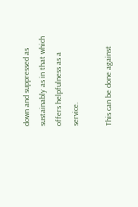down and suppressed as sustainably as in that which offers helpfulness as a service.

This can be done against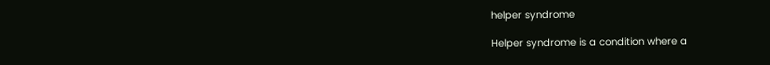helper syndrome

Helper syndrome is a condition where a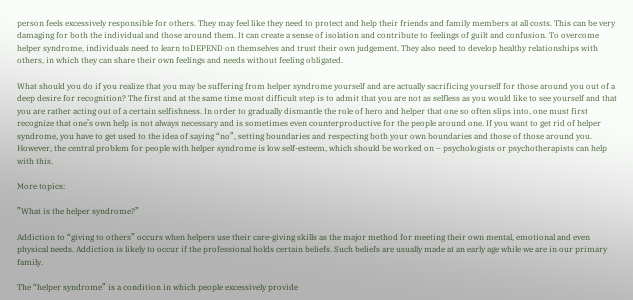person feels excessively responsible for others. They may feel like they need to protect and help their friends and family members at all costs. This can be very damaging for both the individual and those around them. It can create a sense of isolation and contribute to feelings of guilt and confusion. To overcome helper syndrome, individuals need to learn toDEPEND on themselves and trust their own judgement. They also need to develop healthy relationships with others, in which they can share their own feelings and needs without feeling obligated.

What should you do if you realize that you may be suffering from helper syndrome yourself and are actually sacrificing yourself for those around you out of a deep desire for recognition? The first and at the same time most difficult step is to admit that you are not as selfless as you would like to see yourself and that you are rather acting out of a certain selfishness. In order to gradually dismantle the role of hero and helper that one so often slips into, one must first recognize that one’s own help is not always necessary and is sometimes even counterproductive for the people around one. If you want to get rid of helper syndrome, you have to get used to the idea of saying “no”, setting boundaries and respecting both your own boundaries and those of those around you. However, the central problem for people with helper syndrome is low self-esteem, which should be worked on – psychologists or psychotherapists can help with this.

More topics:

”What is the helper syndrome?”

Addiction to “giving to others” occurs when helpers use their care-giving skills as the major method for meeting their own mental, emotional and even physical needs. Addiction is likely to occur if the professional holds certain beliefs. Such beliefs are usually made at an early age while we are in our primary family.

The “helper syndrome” is a condition in which people excessively provide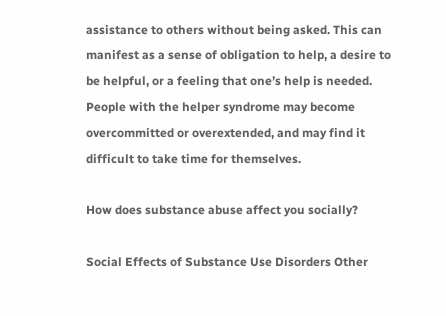assistance to others without being asked. This can manifest as a sense of obligation to help, a desire to be helpful, or a feeling that one’s help is needed. People with the helper syndrome may become overcommitted or overextended, and may find it difficult to take time for themselves.

How does substance abuse affect you socially?

Social Effects of Substance Use Disorders Other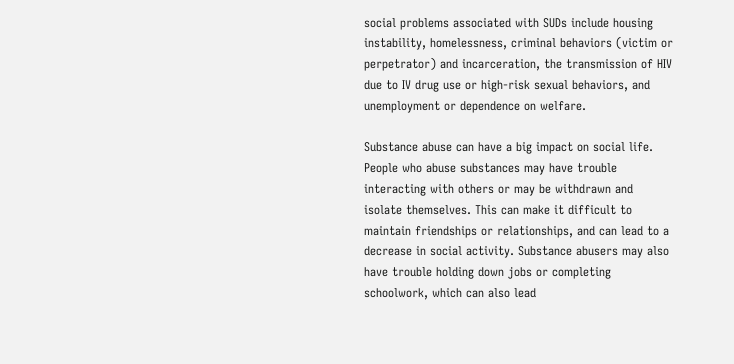social problems associated with SUDs include housing instability, homelessness, criminal behaviors (victim or perpetrator) and incarceration, the transmission of HIV due to IV drug use or high-risk sexual behaviors, and unemployment or dependence on welfare.

Substance abuse can have a big impact on social life. People who abuse substances may have trouble interacting with others or may be withdrawn and isolate themselves. This can make it difficult to maintain friendships or relationships, and can lead to a decrease in social activity. Substance abusers may also have trouble holding down jobs or completing schoolwork, which can also lead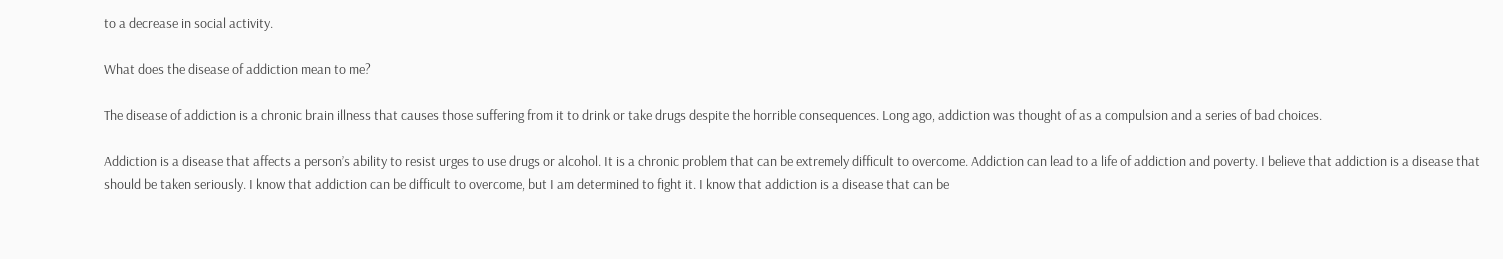to a decrease in social activity.

What does the disease of addiction mean to me?

The disease of addiction is a chronic brain illness that causes those suffering from it to drink or take drugs despite the horrible consequences. Long ago, addiction was thought of as a compulsion and a series of bad choices.

Addiction is a disease that affects a person’s ability to resist urges to use drugs or alcohol. It is a chronic problem that can be extremely difficult to overcome. Addiction can lead to a life of addiction and poverty. I believe that addiction is a disease that should be taken seriously. I know that addiction can be difficult to overcome, but I am determined to fight it. I know that addiction is a disease that can be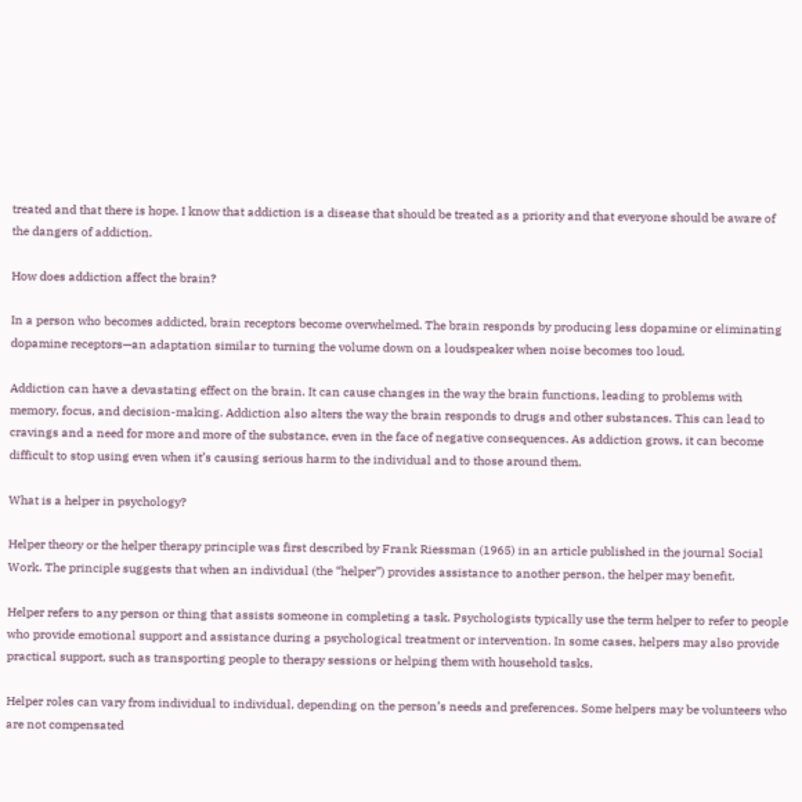treated and that there is hope. I know that addiction is a disease that should be treated as a priority and that everyone should be aware of the dangers of addiction.

How does addiction affect the brain?

In a person who becomes addicted, brain receptors become overwhelmed. The brain responds by producing less dopamine or eliminating dopamine receptors—an adaptation similar to turning the volume down on a loudspeaker when noise becomes too loud.

Addiction can have a devastating effect on the brain. It can cause changes in the way the brain functions, leading to problems with memory, focus, and decision-making. Addiction also alters the way the brain responds to drugs and other substances. This can lead to cravings and a need for more and more of the substance, even in the face of negative consequences. As addiction grows, it can become difficult to stop using even when it’s causing serious harm to the individual and to those around them.

What is a helper in psychology?

Helper theory or the helper therapy principle was first described by Frank Riessman (1965) in an article published in the journal Social Work. The principle suggests that when an individual (the “helper”) provides assistance to another person, the helper may benefit.

Helper refers to any person or thing that assists someone in completing a task. Psychologists typically use the term helper to refer to people who provide emotional support and assistance during a psychological treatment or intervention. In some cases, helpers may also provide practical support, such as transporting people to therapy sessions or helping them with household tasks.

Helper roles can vary from individual to individual, depending on the person’s needs and preferences. Some helpers may be volunteers who are not compensated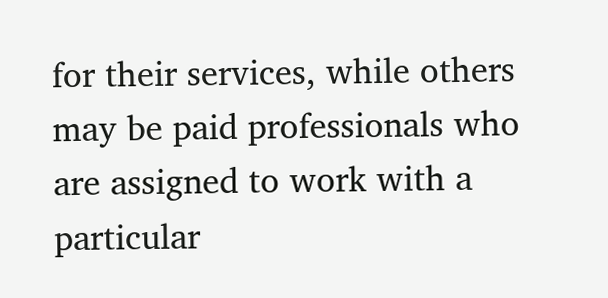for their services, while others may be paid professionals who are assigned to work with a particular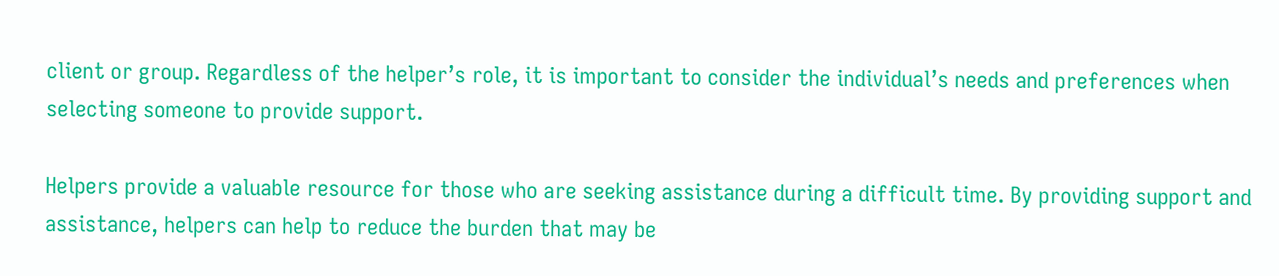client or group. Regardless of the helper’s role, it is important to consider the individual’s needs and preferences when selecting someone to provide support.

Helpers provide a valuable resource for those who are seeking assistance during a difficult time. By providing support and assistance, helpers can help to reduce the burden that may be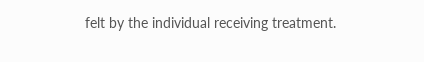felt by the individual receiving treatment.